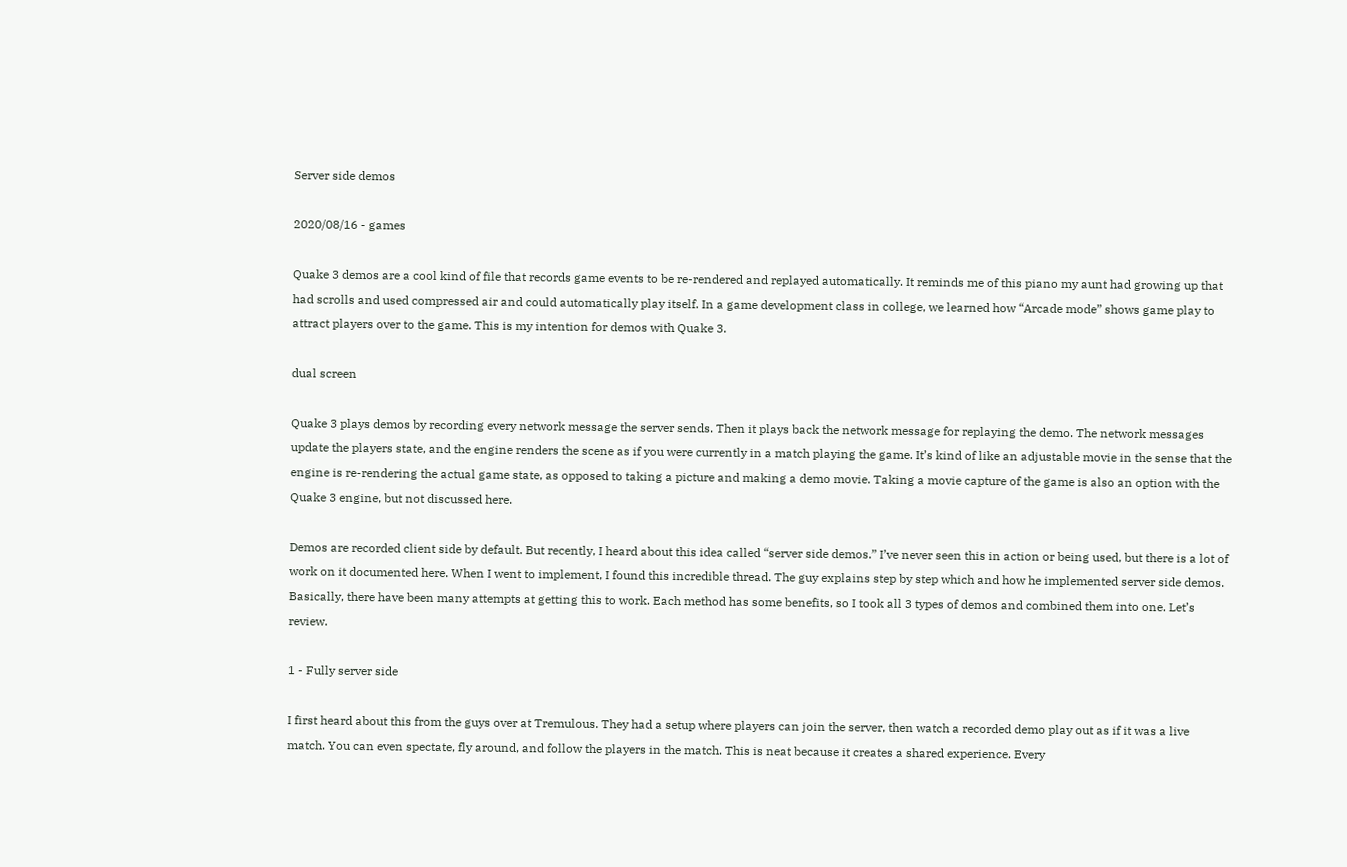Server side demos

2020/08/16 - games

Quake 3 demos are a cool kind of file that records game events to be re-rendered and replayed automatically. It reminds me of this piano my aunt had growing up that had scrolls and used compressed air and could automatically play itself. In a game development class in college, we learned how “Arcade mode” shows game play to attract players over to the game. This is my intention for demos with Quake 3.

dual screen

Quake 3 plays demos by recording every network message the server sends. Then it plays back the network message for replaying the demo. The network messages update the players state, and the engine renders the scene as if you were currently in a match playing the game. It’s kind of like an adjustable movie in the sense that the engine is re-rendering the actual game state, as opposed to taking a picture and making a demo movie. Taking a movie capture of the game is also an option with the Quake 3 engine, but not discussed here.

Demos are recorded client side by default. But recently, I heard about this idea called “server side demos.” I’ve never seen this in action or being used, but there is a lot of work on it documented here. When I went to implement, I found this incredible thread. The guy explains step by step which and how he implemented server side demos. Basically, there have been many attempts at getting this to work. Each method has some benefits, so I took all 3 types of demos and combined them into one. Let’s review.

1 - Fully server side

I first heard about this from the guys over at Tremulous. They had a setup where players can join the server, then watch a recorded demo play out as if it was a live match. You can even spectate, fly around, and follow the players in the match. This is neat because it creates a shared experience. Every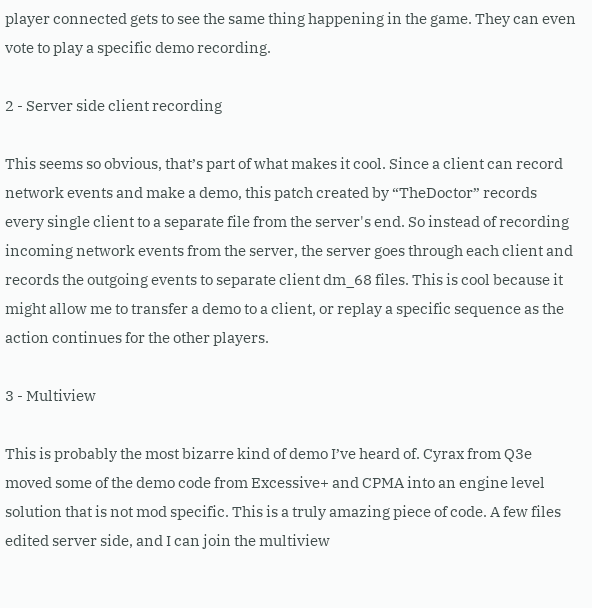player connected gets to see the same thing happening in the game. They can even vote to play a specific demo recording.

2 - Server side client recording

This seems so obvious, that’s part of what makes it cool. Since a client can record network events and make a demo, this patch created by “TheDoctor” records every single client to a separate file from the server's end. So instead of recording incoming network events from the server, the server goes through each client and records the outgoing events to separate client dm_68 files. This is cool because it might allow me to transfer a demo to a client, or replay a specific sequence as the action continues for the other players.

3 - Multiview

This is probably the most bizarre kind of demo I’ve heard of. Cyrax from Q3e moved some of the demo code from Excessive+ and CPMA into an engine level solution that is not mod specific. This is a truly amazing piece of code. A few files edited server side, and I can join the multiview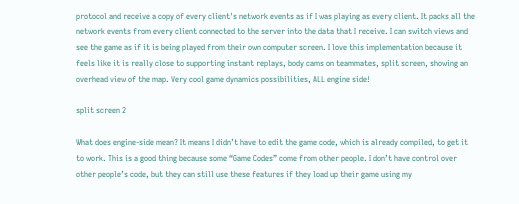protocol and receive a copy of every client's network events as if I was playing as every client. It packs all the network events from every client connected to the server into the data that I receive. I can switch views and see the game as if it is being played from their own computer screen. I love this implementation because it feels like it is really close to supporting instant replays, body cams on teammates, split screen, showing an overhead view of the map. Very cool game dynamics possibilities, ALL engine side!

split screen 2

What does engine-side mean? It means I didn’t have to edit the game code, which is already compiled, to get it to work. This is a good thing because some “Game Codes” come from other people. I don’t have control over other people’s code, but they can still use these features if they load up their game using my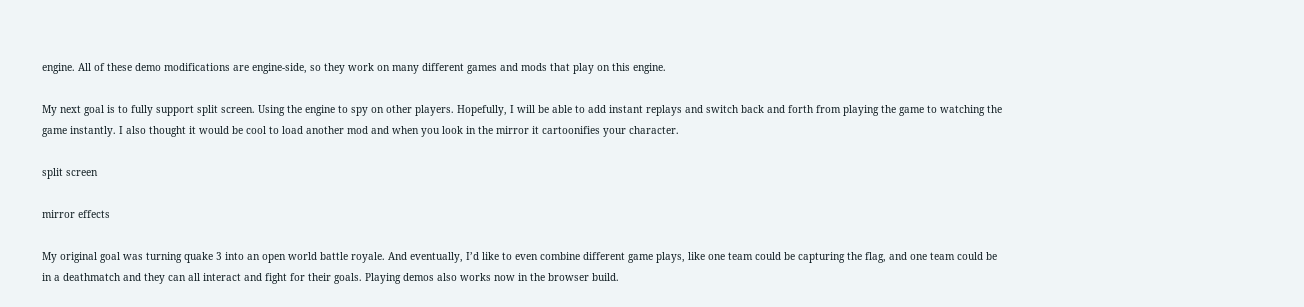engine. All of these demo modifications are engine-side, so they work on many different games and mods that play on this engine.

My next goal is to fully support split screen. Using the engine to spy on other players. Hopefully, I will be able to add instant replays and switch back and forth from playing the game to watching the game instantly. I also thought it would be cool to load another mod and when you look in the mirror it cartoonifies your character.

split screen

mirror effects

My original goal was turning quake 3 into an open world battle royale. And eventually, I’d like to even combine different game plays, like one team could be capturing the flag, and one team could be in a deathmatch and they can all interact and fight for their goals. Playing demos also works now in the browser build.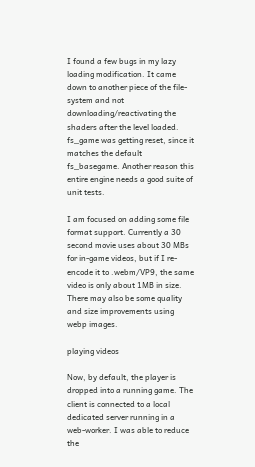I found a few bugs in my lazy loading modification. It came down to another piece of the file-system and not downloading/reactivating the shaders after the level loaded. fs_game was getting reset, since it matches the default fs_basegame. Another reason this entire engine needs a good suite of unit tests.

I am focused on adding some file format support. Currently a 30 second movie uses about 30 MBs for in-game videos, but if I re-encode it to .webm/VP9, the same video is only about 1MB in size. There may also be some quality and size improvements using webp images.

playing videos

Now, by default, the player is dropped into a running game. The client is connected to a local dedicated server running in a web-worker. I was able to reduce the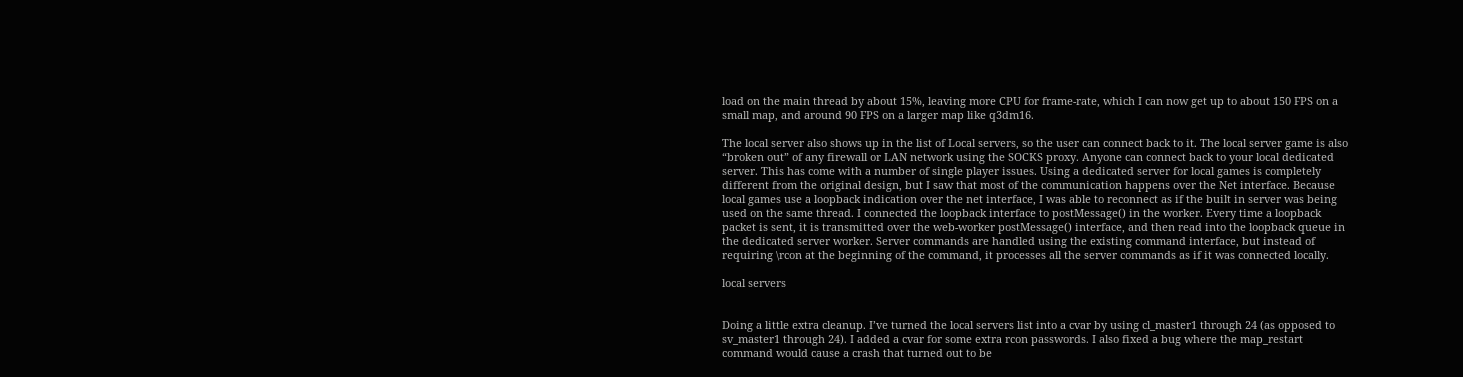load on the main thread by about 15%, leaving more CPU for frame-rate, which I can now get up to about 150 FPS on a small map, and around 90 FPS on a larger map like q3dm16.

The local server also shows up in the list of Local servers, so the user can connect back to it. The local server game is also “broken out” of any firewall or LAN network using the SOCKS proxy. Anyone can connect back to your local dedicated server. This has come with a number of single player issues. Using a dedicated server for local games is completely different from the original design, but I saw that most of the communication happens over the Net interface. Because local games use a loopback indication over the net interface, I was able to reconnect as if the built in server was being used on the same thread. I connected the loopback interface to postMessage() in the worker. Every time a loopback packet is sent, it is transmitted over the web-worker postMessage() interface, and then read into the loopback queue in the dedicated server worker. Server commands are handled using the existing command interface, but instead of requiring \rcon at the beginning of the command, it processes all the server commands as if it was connected locally.

local servers


Doing a little extra cleanup. I’ve turned the local servers list into a cvar by using cl_master1 through 24 (as opposed to sv_master1 through 24). I added a cvar for some extra rcon passwords. I also fixed a bug where the map_restart command would cause a crash that turned out to be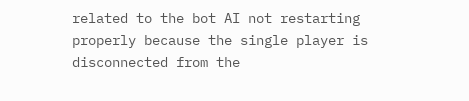related to the bot AI not restarting properly because the single player is disconnected from the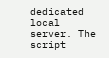dedicated local server. The script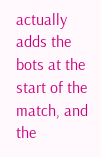actually adds the bots at the start of the match, and the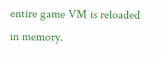entire game VM is reloaded in memory.